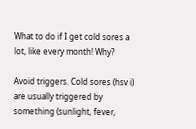What to do if I get cold sores a lot, like every month! Why?

Avoid triggers. Cold sores (hsv i) are usually triggered by something (sunlight, fever,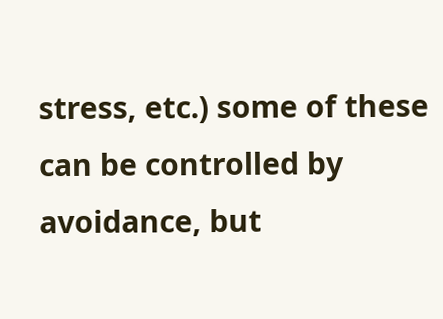stress, etc.) some of these can be controlled by avoidance, but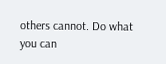others cannot. Do what you can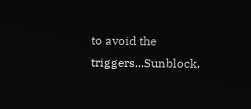to avoid the triggers...Sunblock,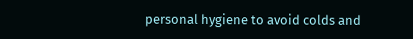personal hygiene to avoid colds and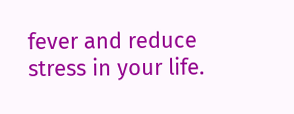fever and reduce stress in your life.